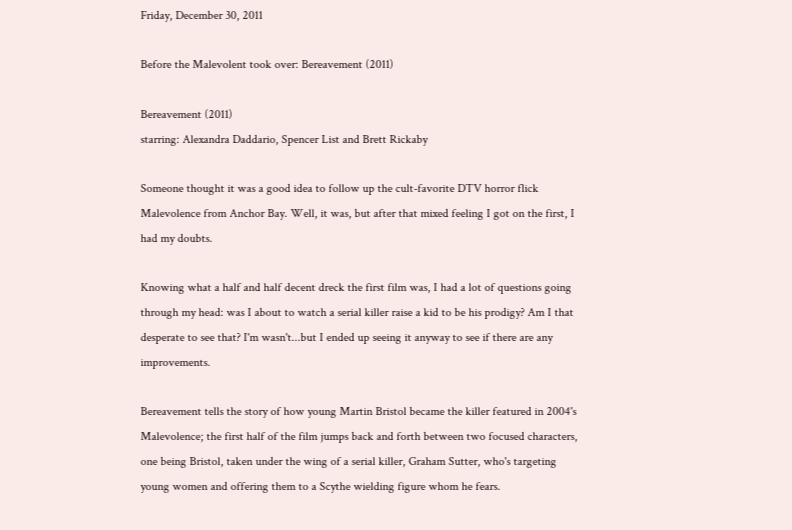Friday, December 30, 2011

Before the Malevolent took over: Bereavement (2011)

Bereavement (2011)
starring: Alexandra Daddario, Spencer List and Brett Rickaby

Someone thought it was a good idea to follow up the cult-favorite DTV horror flick Malevolence from Anchor Bay. Well, it was, but after that mixed feeling I got on the first, I had my doubts.

Knowing what a half and half decent dreck the first film was, I had a lot of questions going through my head: was I about to watch a serial killer raise a kid to be his prodigy? Am I that desperate to see that? I'm wasn't...but I ended up seeing it anyway to see if there are any improvements.

Bereavement tells the story of how young Martin Bristol became the killer featured in 2004's Malevolence; the first half of the film jumps back and forth between two focused characters, one being Bristol, taken under the wing of a serial killer, Graham Sutter, who's targeting young women and offering them to a Scythe wielding figure whom he fears.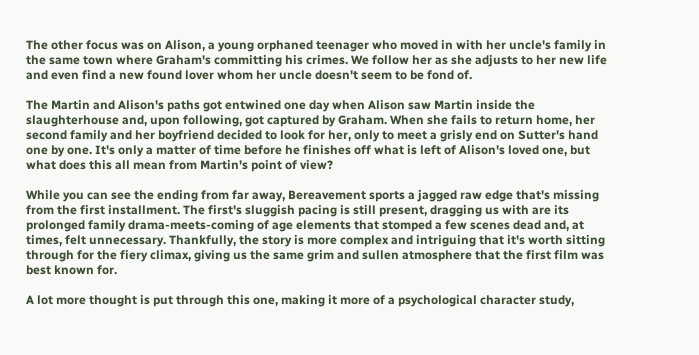The other focus was on Alison, a young orphaned teenager who moved in with her uncle's family in the same town where Graham's committing his crimes. We follow her as she adjusts to her new life and even find a new found lover whom her uncle doesn't seem to be fond of.

The Martin and Alison's paths got entwined one day when Alison saw Martin inside the slaughterhouse and, upon following, got captured by Graham. When she fails to return home, her second family and her boyfriend decided to look for her, only to meet a grisly end on Sutter's hand one by one. It's only a matter of time before he finishes off what is left of Alison's loved one, but what does this all mean from Martin's point of view?

While you can see the ending from far away, Bereavement sports a jagged raw edge that's missing from the first installment. The first's sluggish pacing is still present, dragging us with are its prolonged family drama-meets-coming of age elements that stomped a few scenes dead and, at times, felt unnecessary. Thankfully, the story is more complex and intriguing that it's worth sitting through for the fiery climax, giving us the same grim and sullen atmosphere that the first film was best known for.

A lot more thought is put through this one, making it more of a psychological character study,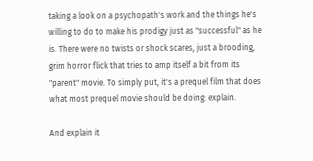taking a look on a psychopath's work and the things he's willing to do to make his prodigy just as "successful" as he is. There were no twists or shock scares, just a brooding, grim horror flick that tries to amp itself a bit from its "parent" movie. To simply put, it's a prequel film that does what most prequel movie should be doing: explain.

And explain it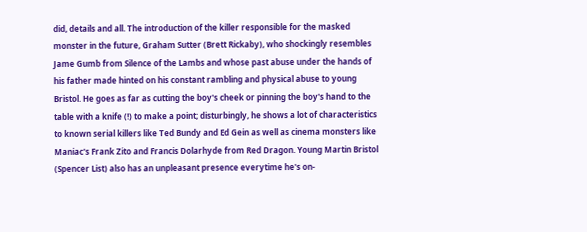did, details and all. The introduction of the killer responsible for the masked monster in the future, Graham Sutter (Brett Rickaby), who shockingly resembles Jame Gumb from Silence of the Lambs and whose past abuse under the hands of his father made hinted on his constant rambling and physical abuse to young Bristol. He goes as far as cutting the boy's cheek or pinning the boy's hand to the table with a knife (!) to make a point; disturbingly, he shows a lot of characteristics to known serial killers like Ted Bundy and Ed Gein as well as cinema monsters like Maniac's Frank Zito and Francis Dolarhyde from Red Dragon. Young Martin Bristol (Spencer List) also has an unpleasant presence everytime he's on-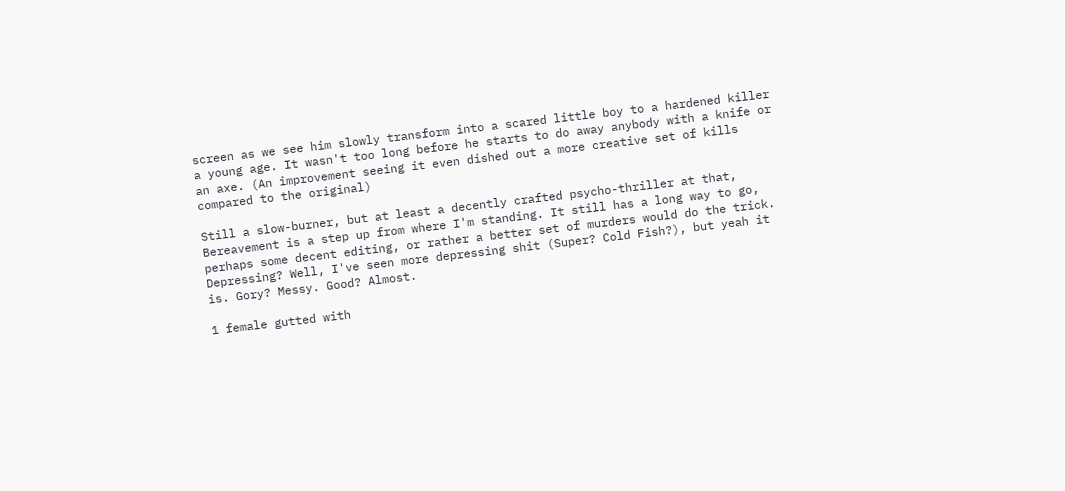screen as we see him slowly transform into a scared little boy to a hardened killer a young age. It wasn't too long before he starts to do away anybody with a knife or an axe. (An improvement seeing it even dished out a more creative set of kills compared to the original)

Still a slow-burner, but at least a decently crafted psycho-thriller at that, Bereavement is a step up from where I'm standing. It still has a long way to go, perhaps some decent editing, or rather a better set of murders would do the trick. Depressing? Well, I've seen more depressing shit (Super? Cold Fish?), but yeah it is. Gory? Messy. Good? Almost.

1 female gutted with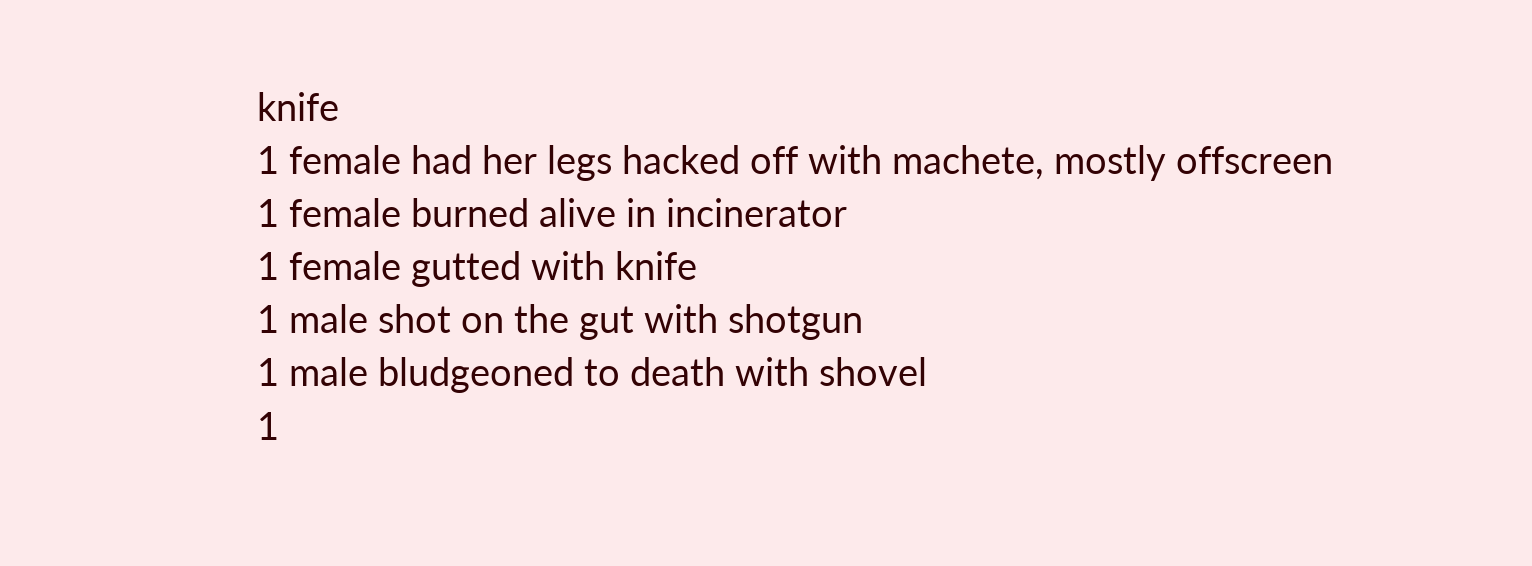knife
1 female had her legs hacked off with machete, mostly offscreen
1 female burned alive in incinerator
1 female gutted with knife
1 male shot on the gut with shotgun
1 male bludgeoned to death with shovel
1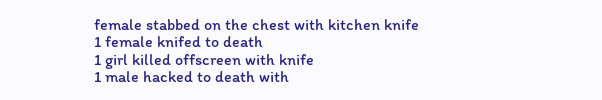female stabbed on the chest with kitchen knife
1 female knifed to death
1 girl killed offscreen with knife
1 male hacked to death with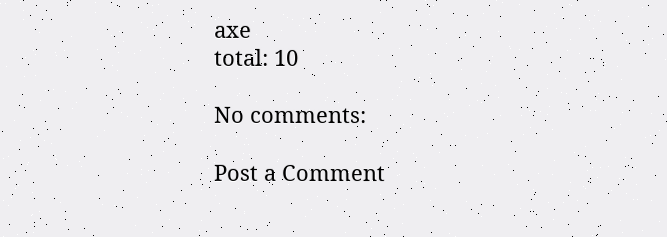axe
total: 10

No comments:

Post a Comment